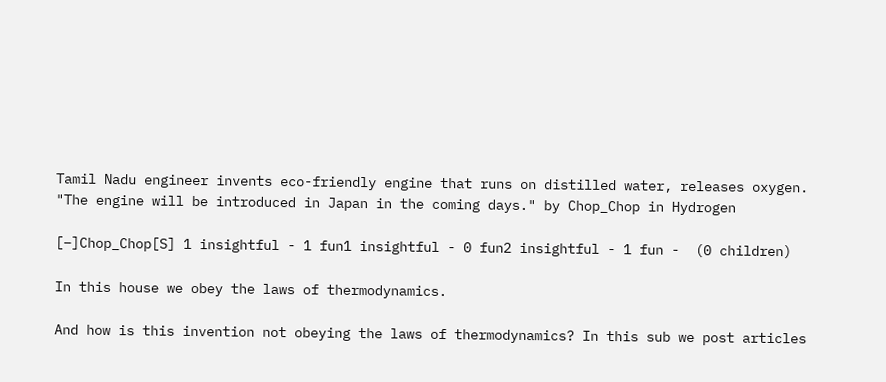Tamil Nadu engineer invents eco-friendly engine that runs on distilled water, releases oxygen. "The engine will be introduced in Japan in the coming days." by Chop_Chop in Hydrogen

[–]Chop_Chop[S] 1 insightful - 1 fun1 insightful - 0 fun2 insightful - 1 fun -  (0 children)

In this house we obey the laws of thermodynamics.

And how is this invention not obeying the laws of thermodynamics? In this sub we post articles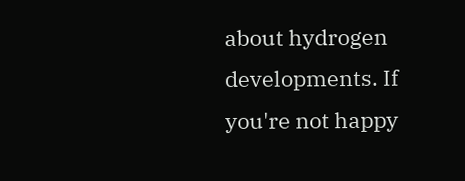about hydrogen developments. If you're not happy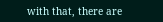with that, there are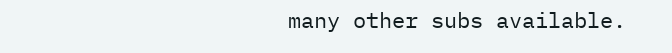many other subs available.